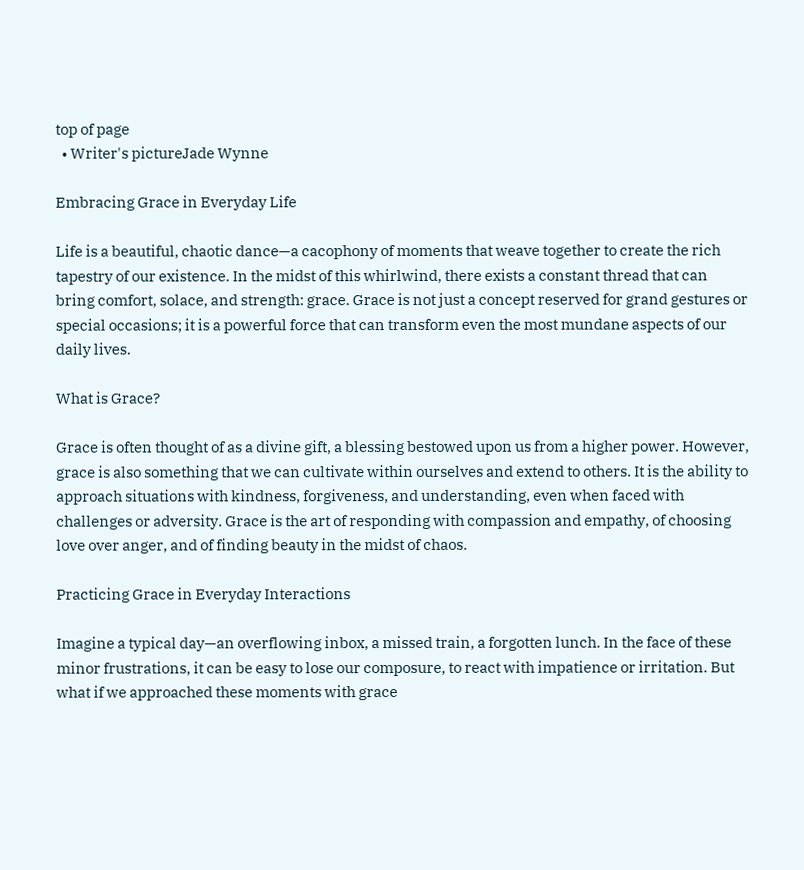top of page
  • Writer's pictureJade Wynne

Embracing Grace in Everyday Life

Life is a beautiful, chaotic dance—a cacophony of moments that weave together to create the rich tapestry of our existence. In the midst of this whirlwind, there exists a constant thread that can bring comfort, solace, and strength: grace. Grace is not just a concept reserved for grand gestures or special occasions; it is a powerful force that can transform even the most mundane aspects of our daily lives.

What is Grace?

Grace is often thought of as a divine gift, a blessing bestowed upon us from a higher power. However, grace is also something that we can cultivate within ourselves and extend to others. It is the ability to approach situations with kindness, forgiveness, and understanding, even when faced with challenges or adversity. Grace is the art of responding with compassion and empathy, of choosing love over anger, and of finding beauty in the midst of chaos.

Practicing Grace in Everyday Interactions

Imagine a typical day—an overflowing inbox, a missed train, a forgotten lunch. In the face of these minor frustrations, it can be easy to lose our composure, to react with impatience or irritation. But what if we approached these moments with grace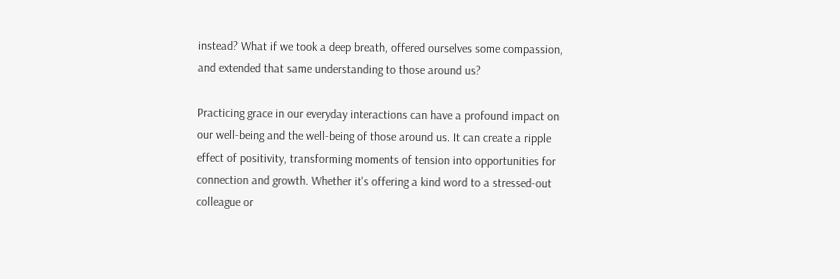instead? What if we took a deep breath, offered ourselves some compassion, and extended that same understanding to those around us?

Practicing grace in our everyday interactions can have a profound impact on our well-being and the well-being of those around us. It can create a ripple effect of positivity, transforming moments of tension into opportunities for connection and growth. Whether it's offering a kind word to a stressed-out colleague or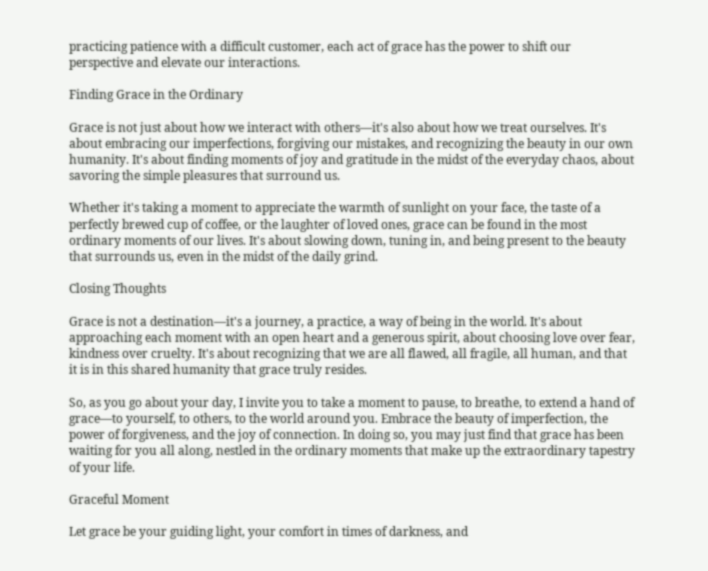practicing patience with a difficult customer, each act of grace has the power to shift our perspective and elevate our interactions.

Finding Grace in the Ordinary

Grace is not just about how we interact with others—it's also about how we treat ourselves. It's about embracing our imperfections, forgiving our mistakes, and recognizing the beauty in our own humanity. It's about finding moments of joy and gratitude in the midst of the everyday chaos, about savoring the simple pleasures that surround us.

Whether it's taking a moment to appreciate the warmth of sunlight on your face, the taste of a perfectly brewed cup of coffee, or the laughter of loved ones, grace can be found in the most ordinary moments of our lives. It's about slowing down, tuning in, and being present to the beauty that surrounds us, even in the midst of the daily grind.

Closing Thoughts

Grace is not a destination—it's a journey, a practice, a way of being in the world. It's about approaching each moment with an open heart and a generous spirit, about choosing love over fear, kindness over cruelty. It's about recognizing that we are all flawed, all fragile, all human, and that it is in this shared humanity that grace truly resides.

So, as you go about your day, I invite you to take a moment to pause, to breathe, to extend a hand of grace—to yourself, to others, to the world around you. Embrace the beauty of imperfection, the power of forgiveness, and the joy of connection. In doing so, you may just find that grace has been waiting for you all along, nestled in the ordinary moments that make up the extraordinary tapestry of your life.

Graceful Moment

Let grace be your guiding light, your comfort in times of darkness, and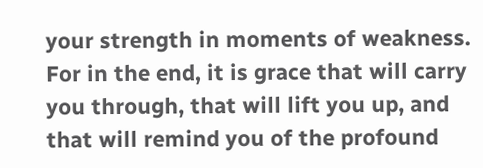your strength in moments of weakness. For in the end, it is grace that will carry you through, that will lift you up, and that will remind you of the profound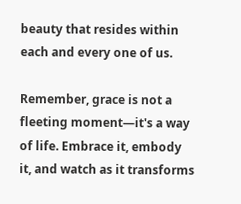beauty that resides within each and every one of us.

Remember, grace is not a fleeting moment—it's a way of life. Embrace it, embody it, and watch as it transforms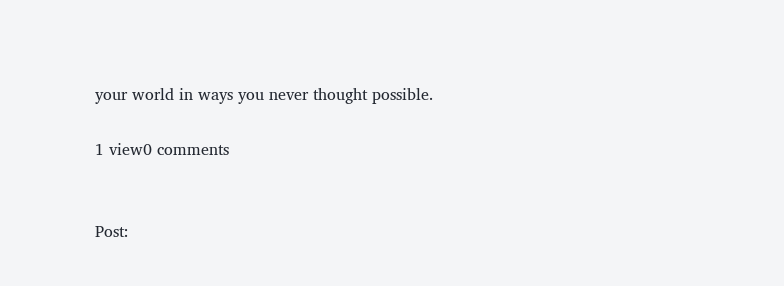your world in ways you never thought possible.

1 view0 comments


Post: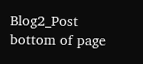Blog2_Post
bottom of page